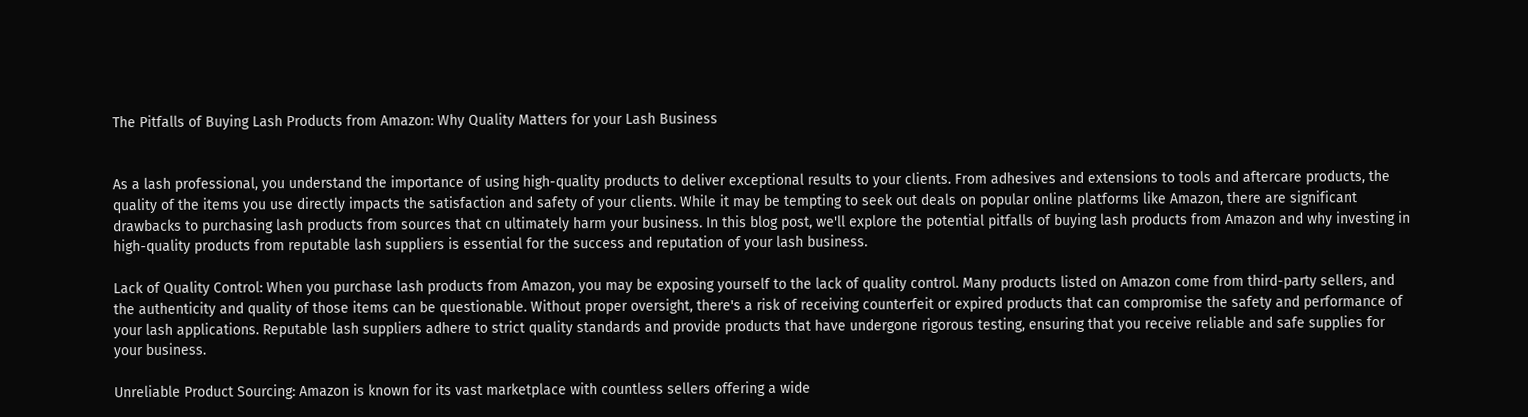The Pitfalls of Buying Lash Products from Amazon: Why Quality Matters for your Lash Business


As a lash professional, you understand the importance of using high-quality products to deliver exceptional results to your clients. From adhesives and extensions to tools and aftercare products, the quality of the items you use directly impacts the satisfaction and safety of your clients. While it may be tempting to seek out deals on popular online platforms like Amazon, there are significant drawbacks to purchasing lash products from sources that cn ultimately harm your business. In this blog post, we'll explore the potential pitfalls of buying lash products from Amazon and why investing in high-quality products from reputable lash suppliers is essential for the success and reputation of your lash business.

Lack of Quality Control: When you purchase lash products from Amazon, you may be exposing yourself to the lack of quality control. Many products listed on Amazon come from third-party sellers, and the authenticity and quality of those items can be questionable. Without proper oversight, there's a risk of receiving counterfeit or expired products that can compromise the safety and performance of your lash applications. Reputable lash suppliers adhere to strict quality standards and provide products that have undergone rigorous testing, ensuring that you receive reliable and safe supplies for your business.

Unreliable Product Sourcing: Amazon is known for its vast marketplace with countless sellers offering a wide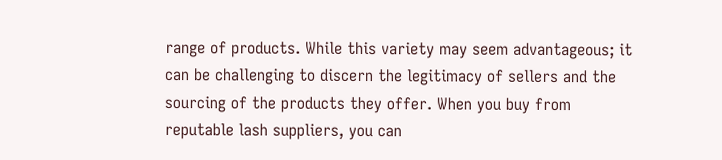range of products. While this variety may seem advantageous; it can be challenging to discern the legitimacy of sellers and the sourcing of the products they offer. When you buy from reputable lash suppliers, you can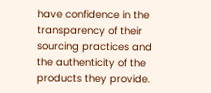have confidence in the transparency of their sourcing practices and the authenticity of the products they provide.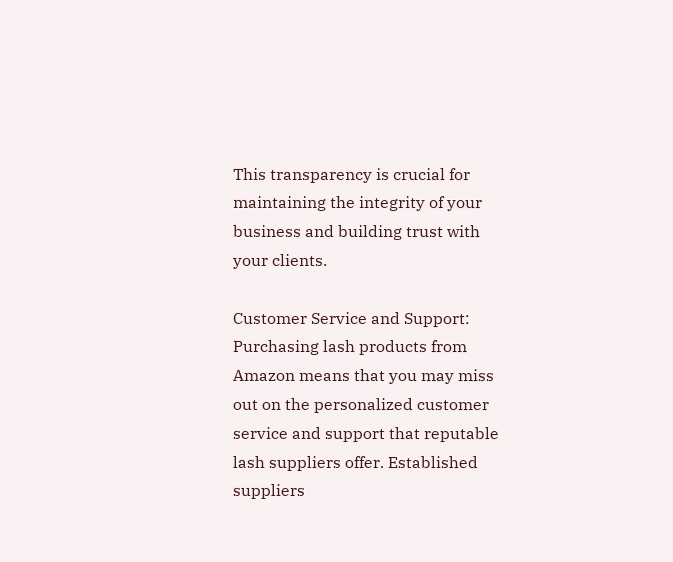This transparency is crucial for maintaining the integrity of your business and building trust with your clients.

Customer Service and Support: Purchasing lash products from Amazon means that you may miss out on the personalized customer service and support that reputable lash suppliers offer. Established suppliers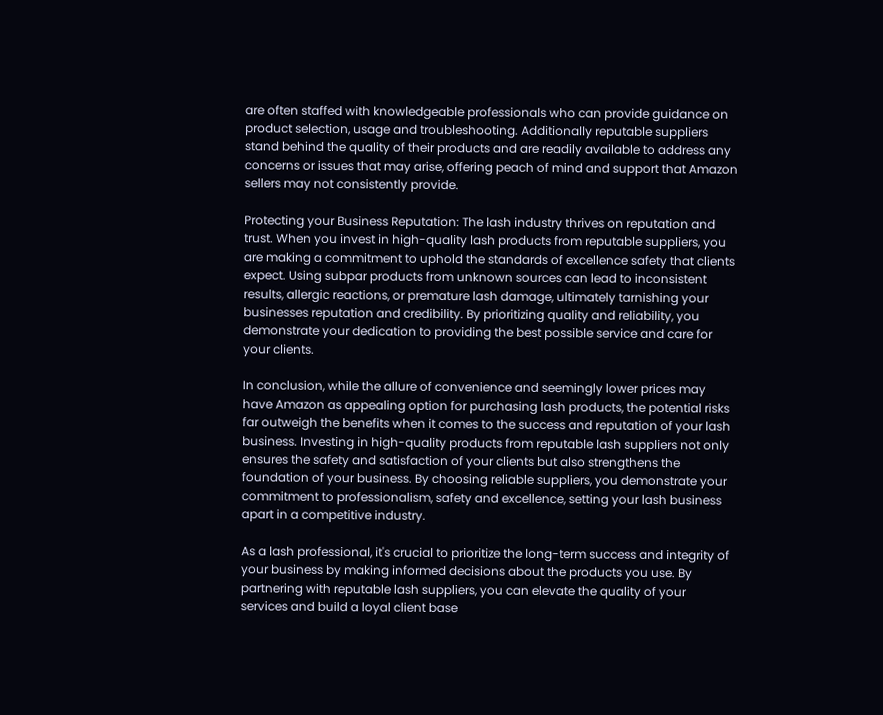are often staffed with knowledgeable professionals who can provide guidance on product selection, usage and troubleshooting. Additionally reputable suppliers stand behind the quality of their products and are readily available to address any concerns or issues that may arise, offering peach of mind and support that Amazon sellers may not consistently provide.

Protecting your Business Reputation: The lash industry thrives on reputation and trust. When you invest in high-quality lash products from reputable suppliers, you are making a commitment to uphold the standards of excellence safety that clients expect. Using subpar products from unknown sources can lead to inconsistent results, allergic reactions, or premature lash damage, ultimately tarnishing your businesses reputation and credibility. By prioritizing quality and reliability, you demonstrate your dedication to providing the best possible service and care for your clients.

In conclusion, while the allure of convenience and seemingly lower prices may have Amazon as appealing option for purchasing lash products, the potential risks far outweigh the benefits when it comes to the success and reputation of your lash business. Investing in high-quality products from reputable lash suppliers not only ensures the safety and satisfaction of your clients but also strengthens the foundation of your business. By choosing reliable suppliers, you demonstrate your commitment to professionalism, safety and excellence, setting your lash business apart in a competitive industry.

As a lash professional, it's crucial to prioritize the long-term success and integrity of your business by making informed decisions about the products you use. By partnering with reputable lash suppliers, you can elevate the quality of your services and build a loyal client base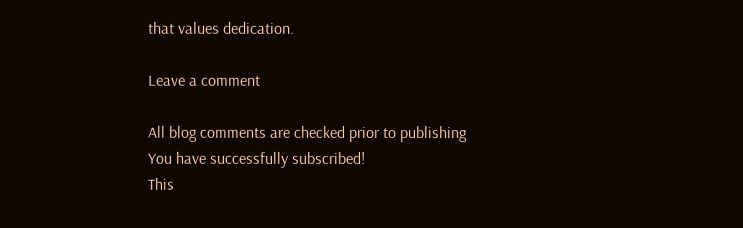that values dedication.

Leave a comment

All blog comments are checked prior to publishing
You have successfully subscribed!
This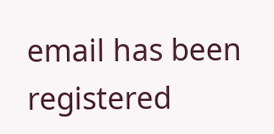email has been registered